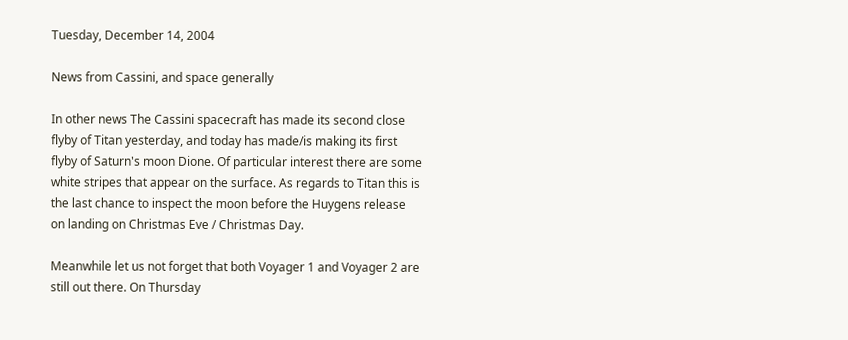Tuesday, December 14, 2004

News from Cassini, and space generally

In other news The Cassini spacecraft has made its second close flyby of Titan yesterday, and today has made/is making its first flyby of Saturn's moon Dione. Of particular interest there are some white stripes that appear on the surface. As regards to Titan this is the last chance to inspect the moon before the Huygens release on landing on Christmas Eve / Christmas Day.

Meanwhile let us not forget that both Voyager 1 and Voyager 2 are still out there. On Thursday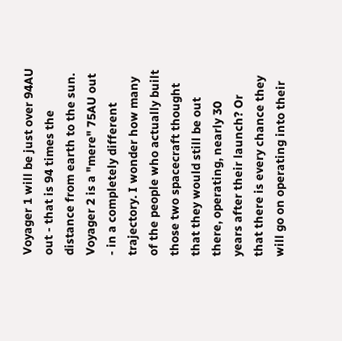Voyager 1 will be just over 94AU out - that is 94 times the distance from earth to the sun. Voyager 2 is a "mere" 75AU out - in a completely different trajectory. I wonder how many of the people who actually built those two spacecraft thought that they would still be out there, operating, nearly 30 years after their launch? Or that there is every chance they will go on operating into their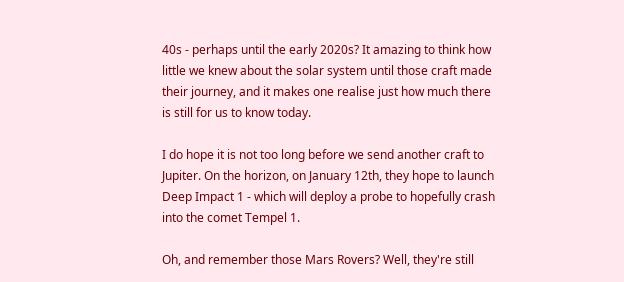40s - perhaps until the early 2020s? It amazing to think how little we knew about the solar system until those craft made their journey, and it makes one realise just how much there is still for us to know today.

I do hope it is not too long before we send another craft to Jupiter. On the horizon, on January 12th, they hope to launch Deep Impact 1 - which will deploy a probe to hopefully crash into the comet Tempel 1.

Oh, and remember those Mars Rovers? Well, they're still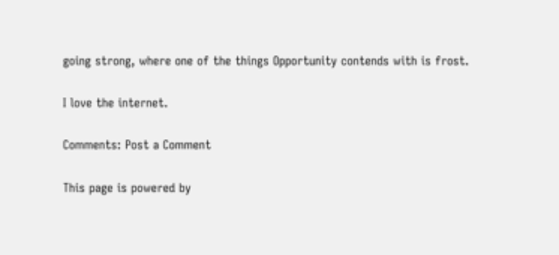going strong, where one of the things Opportunity contends with is frost.

I love the internet.

Comments: Post a Comment

This page is powered by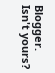Blogger. Isn't yours?